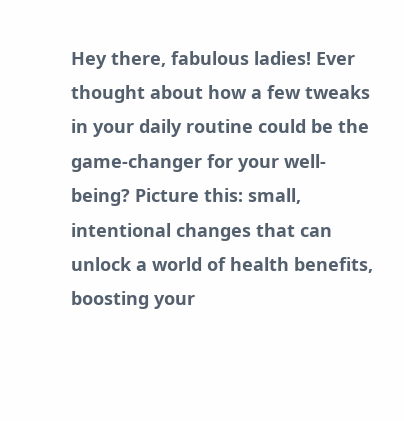Hey there, fabulous ladies! Ever thought about how a few tweaks in your daily routine could be the game-changer for your well-being? Picture this: small, intentional changes that can unlock a world of health benefits, boosting your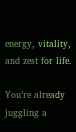energy, vitality, and zest for life.

You’re already juggling a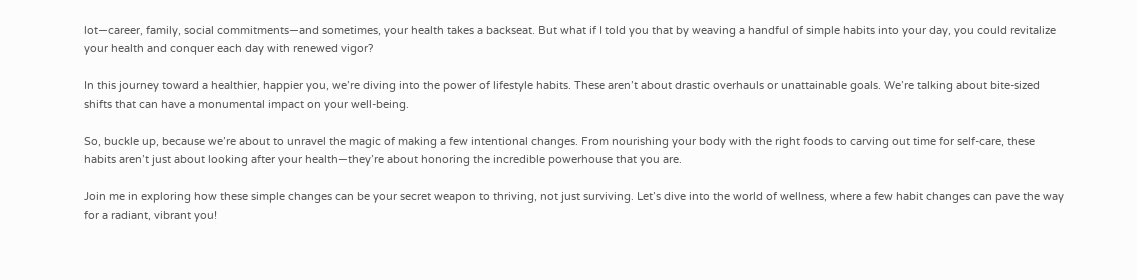lot—career, family, social commitments—and sometimes, your health takes a backseat. But what if I told you that by weaving a handful of simple habits into your day, you could revitalize your health and conquer each day with renewed vigor?

In this journey toward a healthier, happier you, we’re diving into the power of lifestyle habits. These aren’t about drastic overhauls or unattainable goals. We’re talking about bite-sized shifts that can have a monumental impact on your well-being.

So, buckle up, because we’re about to unravel the magic of making a few intentional changes. From nourishing your body with the right foods to carving out time for self-care, these habits aren’t just about looking after your health—they’re about honoring the incredible powerhouse that you are.

Join me in exploring how these simple changes can be your secret weapon to thriving, not just surviving. Let’s dive into the world of wellness, where a few habit changes can pave the way for a radiant, vibrant you!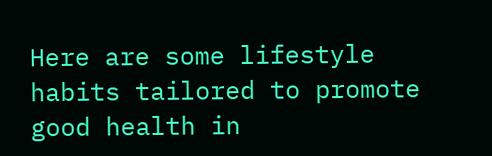Here are some lifestyle habits tailored to promote good health in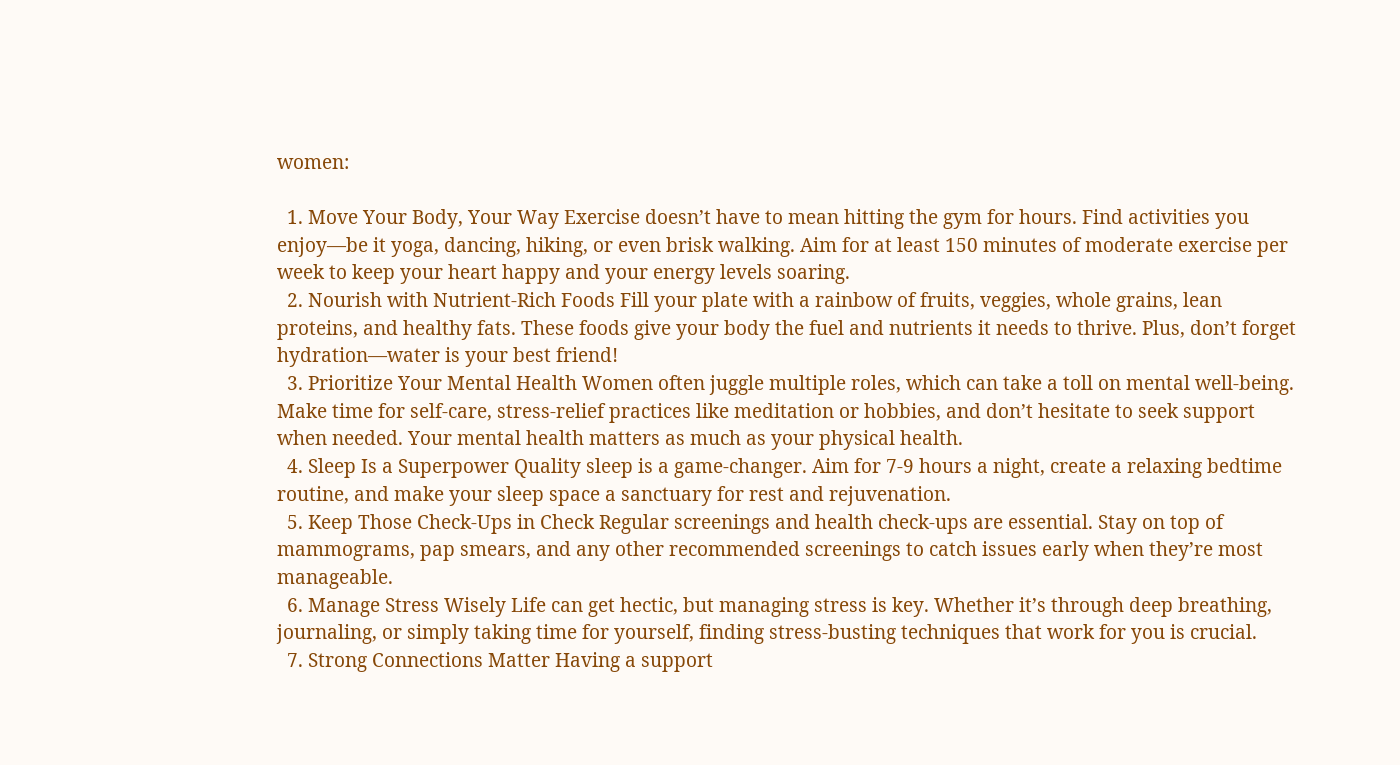women:

  1. Move Your Body, Your Way Exercise doesn’t have to mean hitting the gym for hours. Find activities you enjoy—be it yoga, dancing, hiking, or even brisk walking. Aim for at least 150 minutes of moderate exercise per week to keep your heart happy and your energy levels soaring.
  2. Nourish with Nutrient-Rich Foods Fill your plate with a rainbow of fruits, veggies, whole grains, lean proteins, and healthy fats. These foods give your body the fuel and nutrients it needs to thrive. Plus, don’t forget hydration—water is your best friend!
  3. Prioritize Your Mental Health Women often juggle multiple roles, which can take a toll on mental well-being. Make time for self-care, stress-relief practices like meditation or hobbies, and don’t hesitate to seek support when needed. Your mental health matters as much as your physical health.
  4. Sleep Is a Superpower Quality sleep is a game-changer. Aim for 7-9 hours a night, create a relaxing bedtime routine, and make your sleep space a sanctuary for rest and rejuvenation.
  5. Keep Those Check-Ups in Check Regular screenings and health check-ups are essential. Stay on top of mammograms, pap smears, and any other recommended screenings to catch issues early when they’re most manageable.
  6. Manage Stress Wisely Life can get hectic, but managing stress is key. Whether it’s through deep breathing, journaling, or simply taking time for yourself, finding stress-busting techniques that work for you is crucial.
  7. Strong Connections Matter Having a support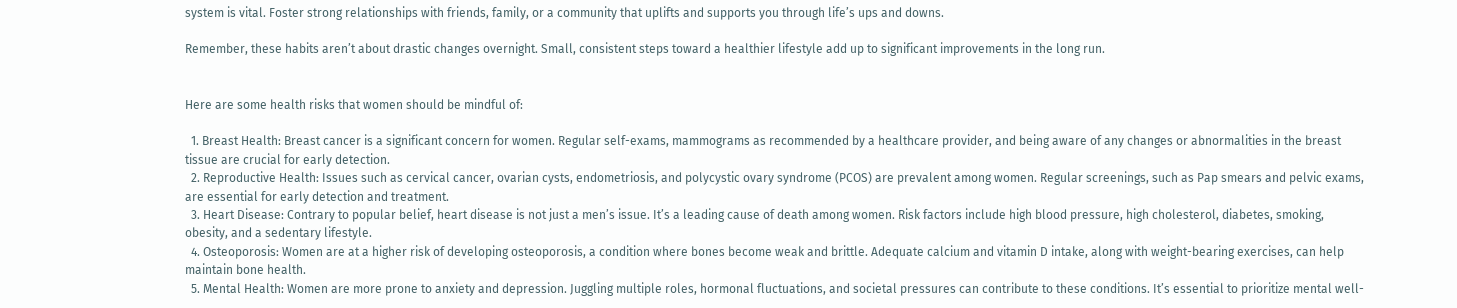system is vital. Foster strong relationships with friends, family, or a community that uplifts and supports you through life’s ups and downs.

Remember, these habits aren’t about drastic changes overnight. Small, consistent steps toward a healthier lifestyle add up to significant improvements in the long run.


Here are some health risks that women should be mindful of:

  1. Breast Health: Breast cancer is a significant concern for women. Regular self-exams, mammograms as recommended by a healthcare provider, and being aware of any changes or abnormalities in the breast tissue are crucial for early detection.
  2. Reproductive Health: Issues such as cervical cancer, ovarian cysts, endometriosis, and polycystic ovary syndrome (PCOS) are prevalent among women. Regular screenings, such as Pap smears and pelvic exams, are essential for early detection and treatment.
  3. Heart Disease: Contrary to popular belief, heart disease is not just a men’s issue. It’s a leading cause of death among women. Risk factors include high blood pressure, high cholesterol, diabetes, smoking, obesity, and a sedentary lifestyle.
  4. Osteoporosis: Women are at a higher risk of developing osteoporosis, a condition where bones become weak and brittle. Adequate calcium and vitamin D intake, along with weight-bearing exercises, can help maintain bone health.
  5. Mental Health: Women are more prone to anxiety and depression. Juggling multiple roles, hormonal fluctuations, and societal pressures can contribute to these conditions. It’s essential to prioritize mental well-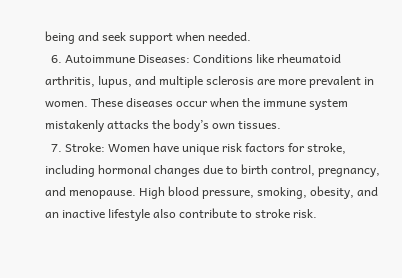being and seek support when needed.
  6. Autoimmune Diseases: Conditions like rheumatoid arthritis, lupus, and multiple sclerosis are more prevalent in women. These diseases occur when the immune system mistakenly attacks the body’s own tissues.
  7. Stroke: Women have unique risk factors for stroke, including hormonal changes due to birth control, pregnancy, and menopause. High blood pressure, smoking, obesity, and an inactive lifestyle also contribute to stroke risk.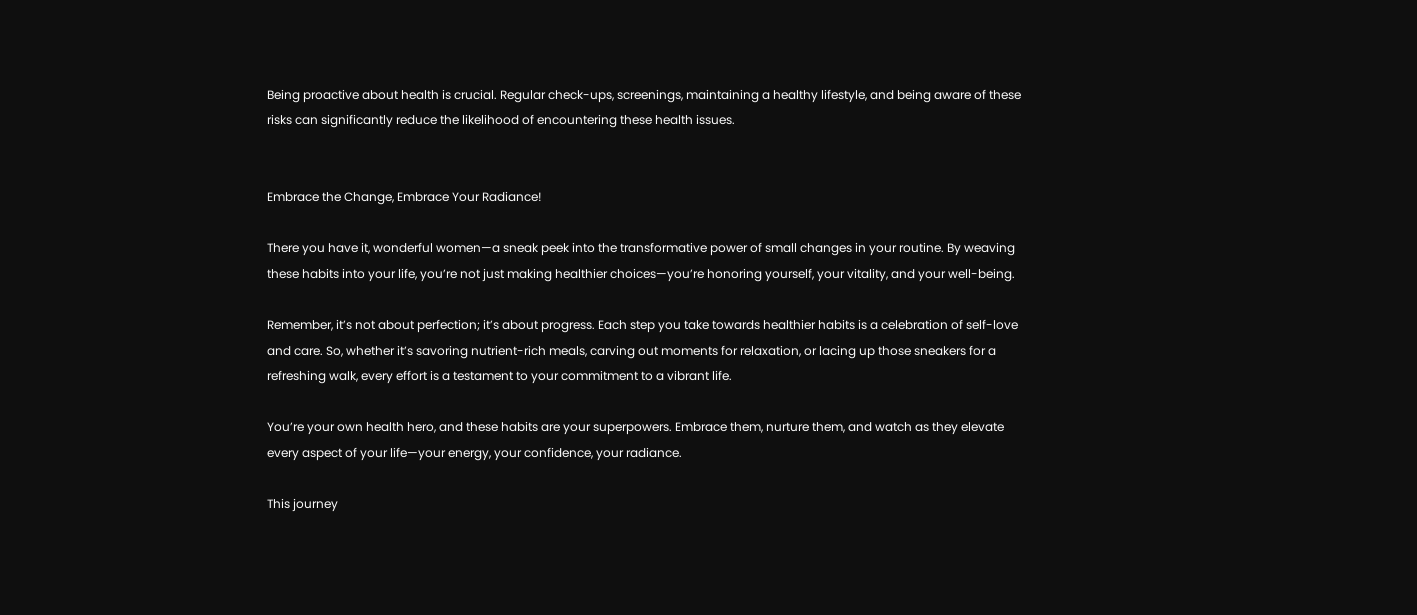Being proactive about health is crucial. Regular check-ups, screenings, maintaining a healthy lifestyle, and being aware of these risks can significantly reduce the likelihood of encountering these health issues.


Embrace the Change, Embrace Your Radiance!

There you have it, wonderful women—a sneak peek into the transformative power of small changes in your routine. By weaving these habits into your life, you’re not just making healthier choices—you’re honoring yourself, your vitality, and your well-being.

Remember, it’s not about perfection; it’s about progress. Each step you take towards healthier habits is a celebration of self-love and care. So, whether it’s savoring nutrient-rich meals, carving out moments for relaxation, or lacing up those sneakers for a refreshing walk, every effort is a testament to your commitment to a vibrant life.

You’re your own health hero, and these habits are your superpowers. Embrace them, nurture them, and watch as they elevate every aspect of your life—your energy, your confidence, your radiance.

This journey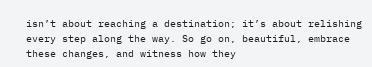isn’t about reaching a destination; it’s about relishing every step along the way. So go on, beautiful, embrace these changes, and witness how they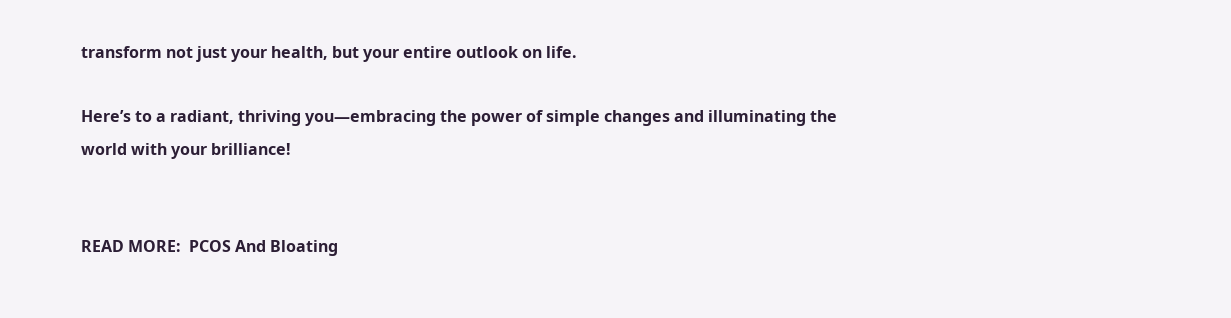transform not just your health, but your entire outlook on life.

Here’s to a radiant, thriving you—embracing the power of simple changes and illuminating the world with your brilliance!


READ MORE:  PCOS And Bloating